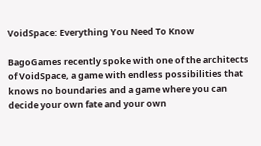VoidSpace: Everything You Need To Know

BagoGames recently spoke with one of the architects of VoidSpace, a game with endless possibilities that knows no boundaries and a game where you can decide your own fate and your own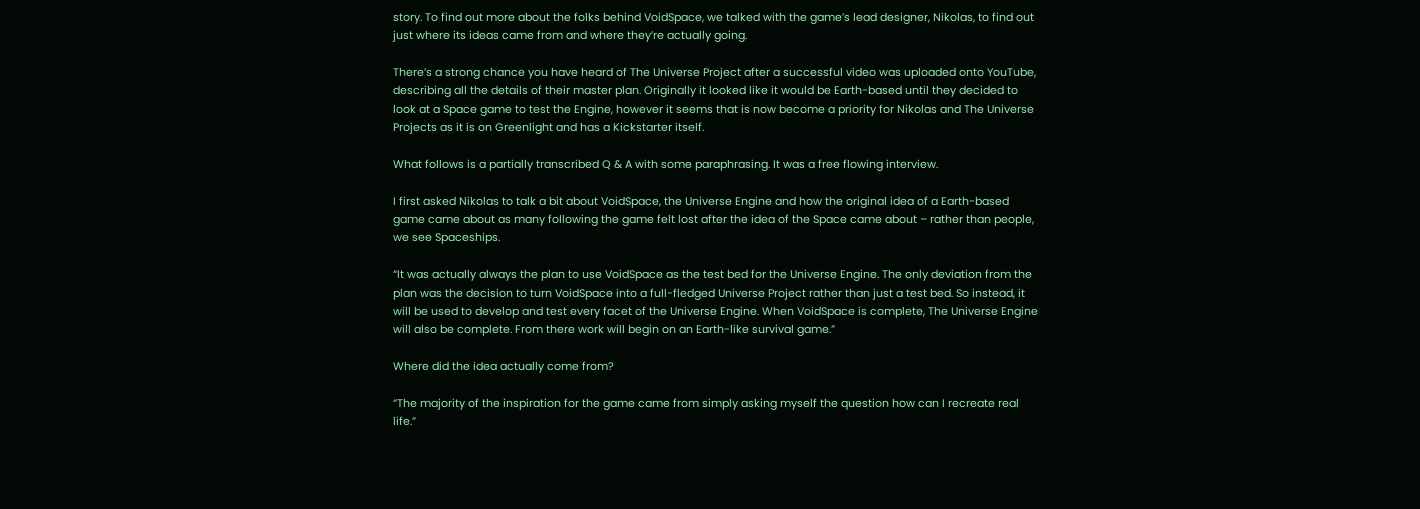story. To find out more about the folks behind VoidSpace, we talked with the game’s lead designer, Nikolas, to find out just where its ideas came from and where they’re actually going.

There’s a strong chance you have heard of The Universe Project after a successful video was uploaded onto YouTube, describing all the details of their master plan. Originally it looked like it would be Earth-based until they decided to look at a Space game to test the Engine, however it seems that is now become a priority for Nikolas and The Universe Projects as it is on Greenlight and has a Kickstarter itself.

What follows is a partially transcribed Q & A with some paraphrasing. It was a free flowing interview.

I first asked Nikolas to talk a bit about VoidSpace, the Universe Engine and how the original idea of a Earth-based game came about as many following the game felt lost after the idea of the Space came about – rather than people, we see Spaceships.

“It was actually always the plan to use VoidSpace as the test bed for the Universe Engine. The only deviation from the plan was the decision to turn VoidSpace into a full-fledged Universe Project rather than just a test bed. So instead, it will be used to develop and test every facet of the Universe Engine. When VoidSpace is complete, The Universe Engine will also be complete. From there work will begin on an Earth-like survival game.”

Where did the idea actually come from?

“The majority of the inspiration for the game came from simply asking myself the question how can I recreate real life.”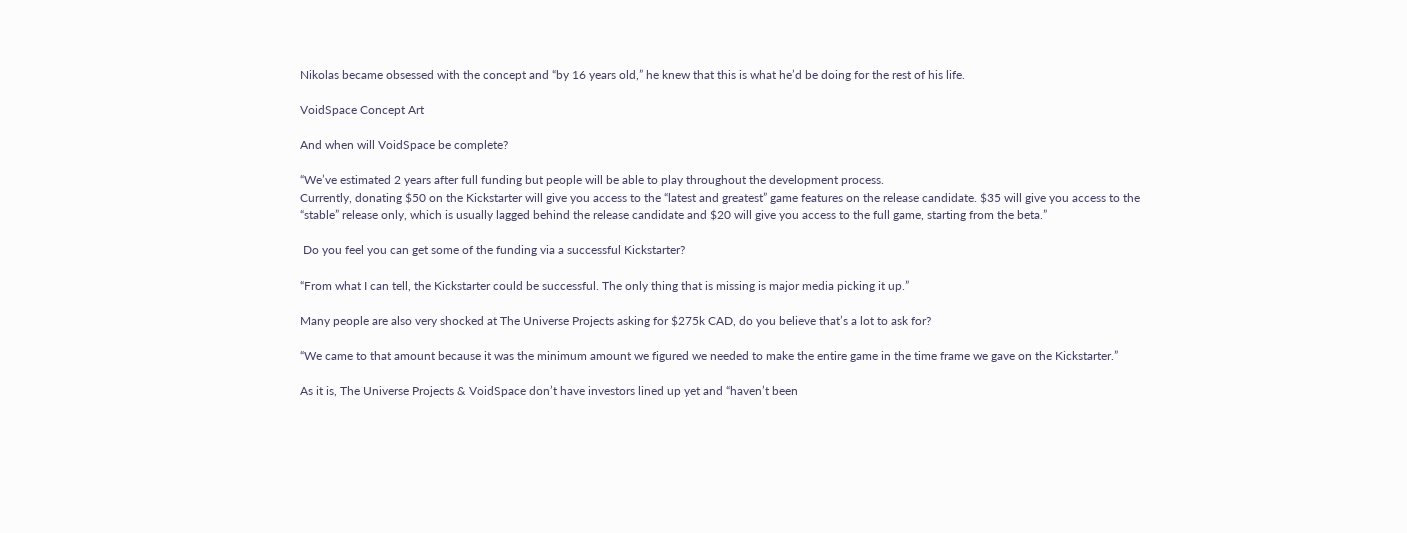Nikolas became obsessed with the concept and “by 16 years old,” he knew that this is what he’d be doing for the rest of his life.

VoidSpace Concept Art

And when will VoidSpace be complete?

“We’ve estimated 2 years after full funding but people will be able to play throughout the development process.
Currently, donating $50 on the Kickstarter will give you access to the “latest and greatest” game features on the release candidate. $35 will give you access to the “stable” release only, which is usually lagged behind the release candidate and $20 will give you access to the full game, starting from the beta.”

 Do you feel you can get some of the funding via a successful Kickstarter?

“From what I can tell, the Kickstarter could be successful. The only thing that is missing is major media picking it up.”

Many people are also very shocked at The Universe Projects asking for $275k CAD, do you believe that’s a lot to ask for?

“We came to that amount because it was the minimum amount we figured we needed to make the entire game in the time frame we gave on the Kickstarter.”

As it is, The Universe Projects & VoidSpace don’t have investors lined up yet and “haven’t been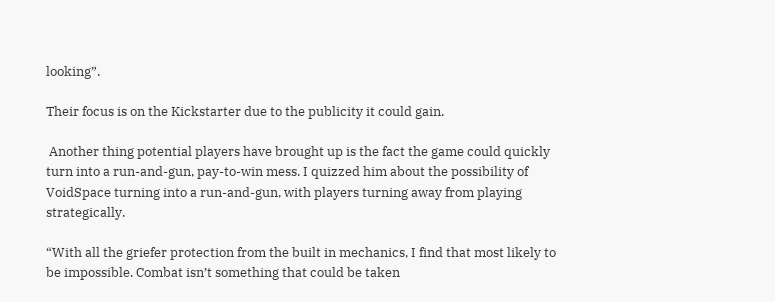looking”.

Their focus is on the Kickstarter due to the publicity it could gain.

 Another thing potential players have brought up is the fact the game could quickly turn into a run-and-gun, pay-to-win mess. I quizzed him about the possibility of VoidSpace turning into a run-and-gun, with players turning away from playing strategically.

“With all the griefer protection from the built in mechanics, I find that most likely to be impossible. Combat isn’t something that could be taken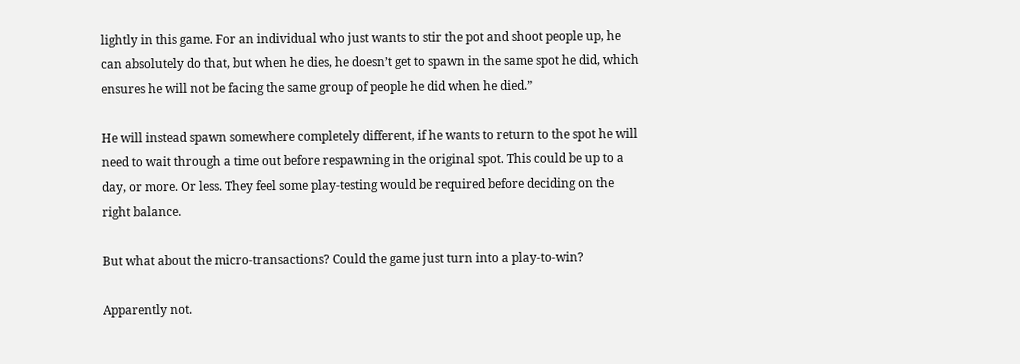lightly in this game. For an individual who just wants to stir the pot and shoot people up, he can absolutely do that, but when he dies, he doesn’t get to spawn in the same spot he did, which ensures he will not be facing the same group of people he did when he died.”

He will instead spawn somewhere completely different, if he wants to return to the spot he will need to wait through a time out before respawning in the original spot. This could be up to a day, or more. Or less. They feel some play-testing would be required before deciding on the right balance.

But what about the micro-transactions? Could the game just turn into a play-to-win?

Apparently not.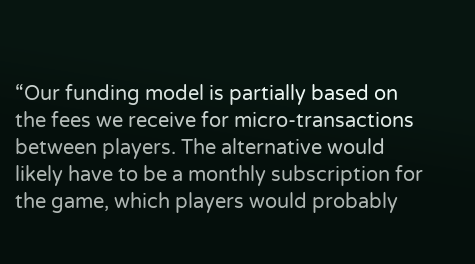“Our funding model is partially based on the fees we receive for micro-transactions between players. The alternative would likely have to be a monthly subscription for the game, which players would probably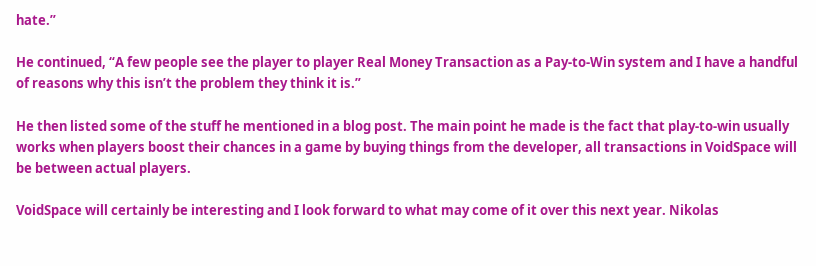hate.”

He continued, “A few people see the player to player Real Money Transaction as a Pay-to-Win system and I have a handful of reasons why this isn’t the problem they think it is.”

He then listed some of the stuff he mentioned in a blog post. The main point he made is the fact that play-to-win usually works when players boost their chances in a game by buying things from the developer, all transactions in VoidSpace will be between actual players.

VoidSpace will certainly be interesting and I look forward to what may come of it over this next year. Nikolas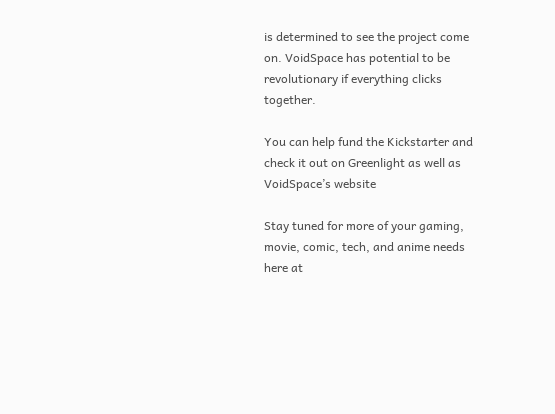is determined to see the project come on. VoidSpace has potential to be revolutionary if everything clicks together.

You can help fund the Kickstarter and check it out on Greenlight as well as VoidSpace’s website

Stay tuned for more of your gaming, movie, comic, tech, and anime needs here at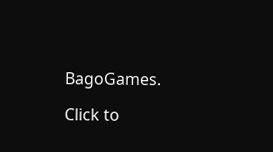BagoGames.

Click to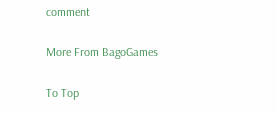comment

More From BagoGames

To Top